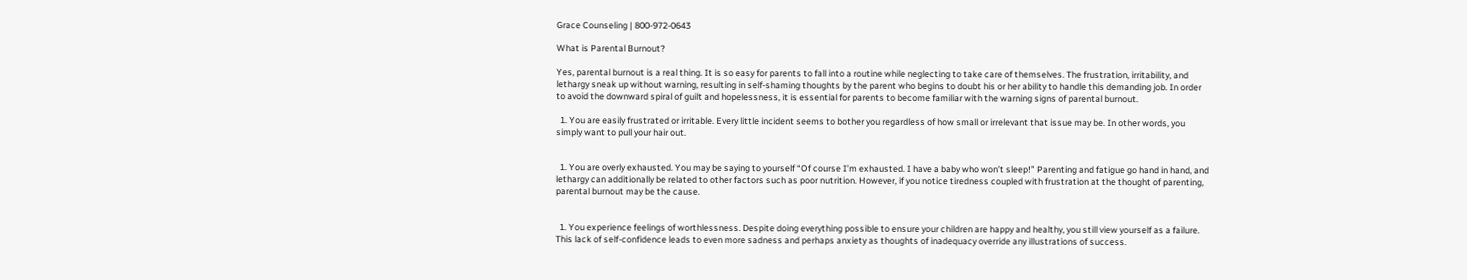Grace Counseling | 800-972-0643

What is Parental Burnout?

Yes, parental burnout is a real thing. It is so easy for parents to fall into a routine while neglecting to take care of themselves. The frustration, irritability, and lethargy sneak up without warning, resulting in self-shaming thoughts by the parent who begins to doubt his or her ability to handle this demanding job. In order to avoid the downward spiral of guilt and hopelessness, it is essential for parents to become familiar with the warning signs of parental burnout.

  1. You are easily frustrated or irritable. Every little incident seems to bother you regardless of how small or irrelevant that issue may be. In other words, you simply want to pull your hair out.


  1. You are overly exhausted. You may be saying to yourself “Of course I’m exhausted. I have a baby who won’t sleep!” Parenting and fatigue go hand in hand, and lethargy can additionally be related to other factors such as poor nutrition. However, if you notice tiredness coupled with frustration at the thought of parenting, parental burnout may be the cause.


  1. You experience feelings of worthlessness. Despite doing everything possible to ensure your children are happy and healthy, you still view yourself as a failure. This lack of self-confidence leads to even more sadness and perhaps anxiety as thoughts of inadequacy override any illustrations of success.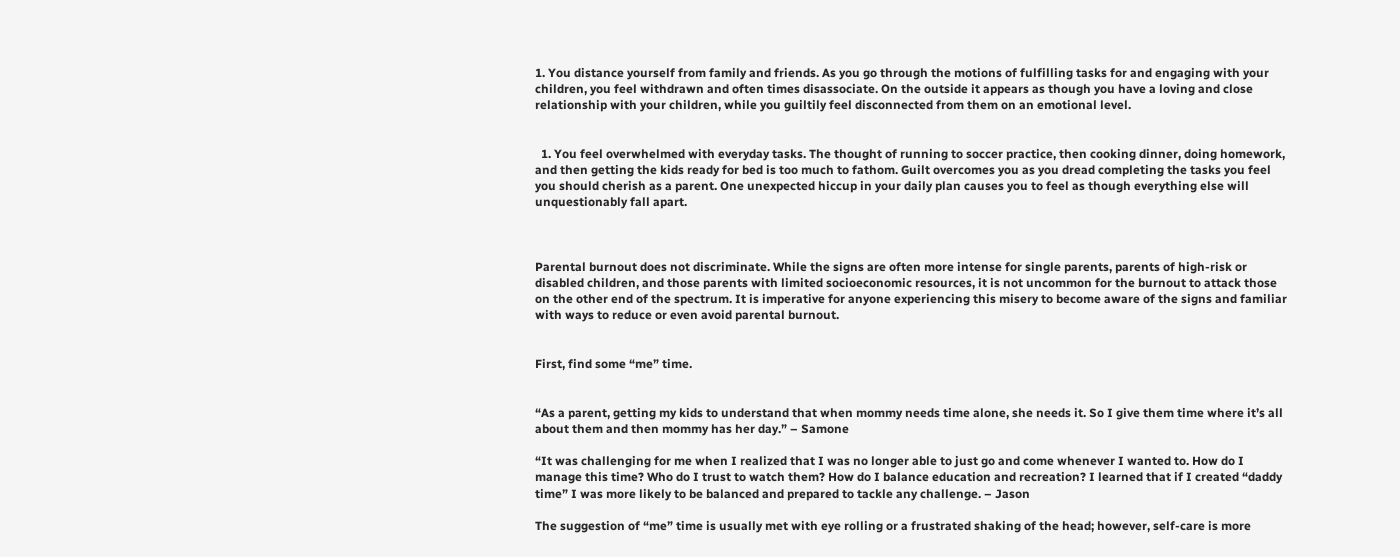1. You distance yourself from family and friends. As you go through the motions of fulfilling tasks for and engaging with your children, you feel withdrawn and often times disassociate. On the outside it appears as though you have a loving and close relationship with your children, while you guiltily feel disconnected from them on an emotional level.


  1. You feel overwhelmed with everyday tasks. The thought of running to soccer practice, then cooking dinner, doing homework, and then getting the kids ready for bed is too much to fathom. Guilt overcomes you as you dread completing the tasks you feel you should cherish as a parent. One unexpected hiccup in your daily plan causes you to feel as though everything else will unquestionably fall apart.



Parental burnout does not discriminate. While the signs are often more intense for single parents, parents of high-risk or disabled children, and those parents with limited socioeconomic resources, it is not uncommon for the burnout to attack those on the other end of the spectrum. It is imperative for anyone experiencing this misery to become aware of the signs and familiar with ways to reduce or even avoid parental burnout.


First, find some “me” time.


“As a parent, getting my kids to understand that when mommy needs time alone, she needs it. So I give them time where it’s all about them and then mommy has her day.” – Samone

“It was challenging for me when I realized that I was no longer able to just go and come whenever I wanted to. How do I manage this time? Who do I trust to watch them? How do I balance education and recreation? I learned that if I created “daddy time” I was more likely to be balanced and prepared to tackle any challenge. – Jason

The suggestion of “me” time is usually met with eye rolling or a frustrated shaking of the head; however, self-care is more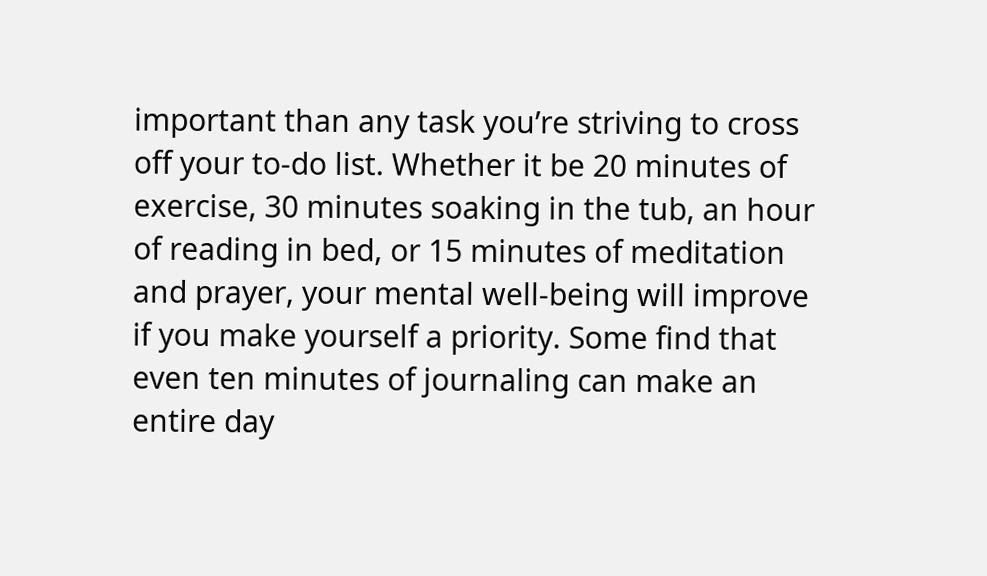important than any task you’re striving to cross off your to-do list. Whether it be 20 minutes of exercise, 30 minutes soaking in the tub, an hour of reading in bed, or 15 minutes of meditation and prayer, your mental well-being will improve if you make yourself a priority. Some find that even ten minutes of journaling can make an entire day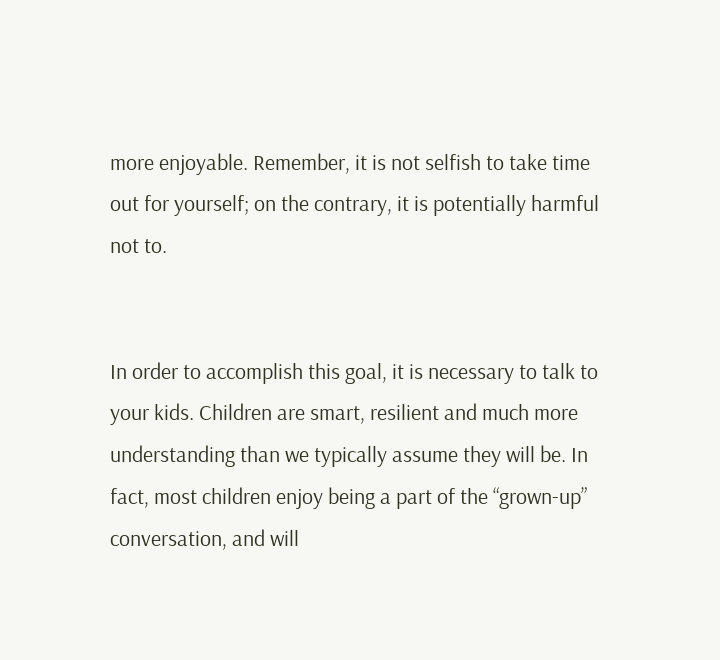more enjoyable. Remember, it is not selfish to take time out for yourself; on the contrary, it is potentially harmful not to.


In order to accomplish this goal, it is necessary to talk to your kids. Children are smart, resilient and much more understanding than we typically assume they will be. In fact, most children enjoy being a part of the “grown-up” conversation, and will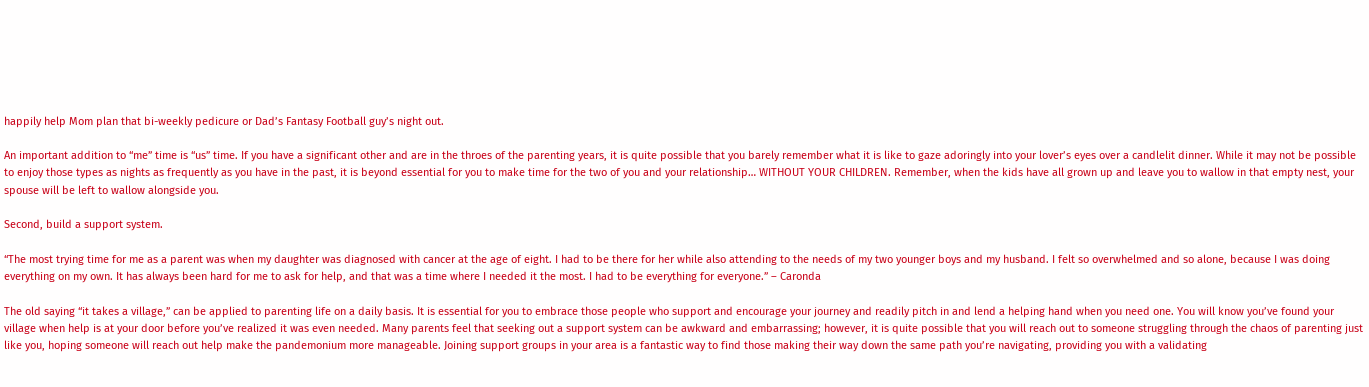happily help Mom plan that bi-weekly pedicure or Dad’s Fantasy Football guy’s night out.

An important addition to “me” time is “us” time. If you have a significant other and are in the throes of the parenting years, it is quite possible that you barely remember what it is like to gaze adoringly into your lover’s eyes over a candlelit dinner. While it may not be possible to enjoy those types as nights as frequently as you have in the past, it is beyond essential for you to make time for the two of you and your relationship… WITHOUT YOUR CHILDREN. Remember, when the kids have all grown up and leave you to wallow in that empty nest, your spouse will be left to wallow alongside you.

Second, build a support system.

“The most trying time for me as a parent was when my daughter was diagnosed with cancer at the age of eight. I had to be there for her while also attending to the needs of my two younger boys and my husband. I felt so overwhelmed and so alone, because I was doing everything on my own. It has always been hard for me to ask for help, and that was a time where I needed it the most. I had to be everything for everyone.” – Caronda

The old saying “it takes a village,” can be applied to parenting life on a daily basis. It is essential for you to embrace those people who support and encourage your journey and readily pitch in and lend a helping hand when you need one. You will know you’ve found your village when help is at your door before you’ve realized it was even needed. Many parents feel that seeking out a support system can be awkward and embarrassing; however, it is quite possible that you will reach out to someone struggling through the chaos of parenting just like you, hoping someone will reach out help make the pandemonium more manageable. Joining support groups in your area is a fantastic way to find those making their way down the same path you’re navigating, providing you with a validating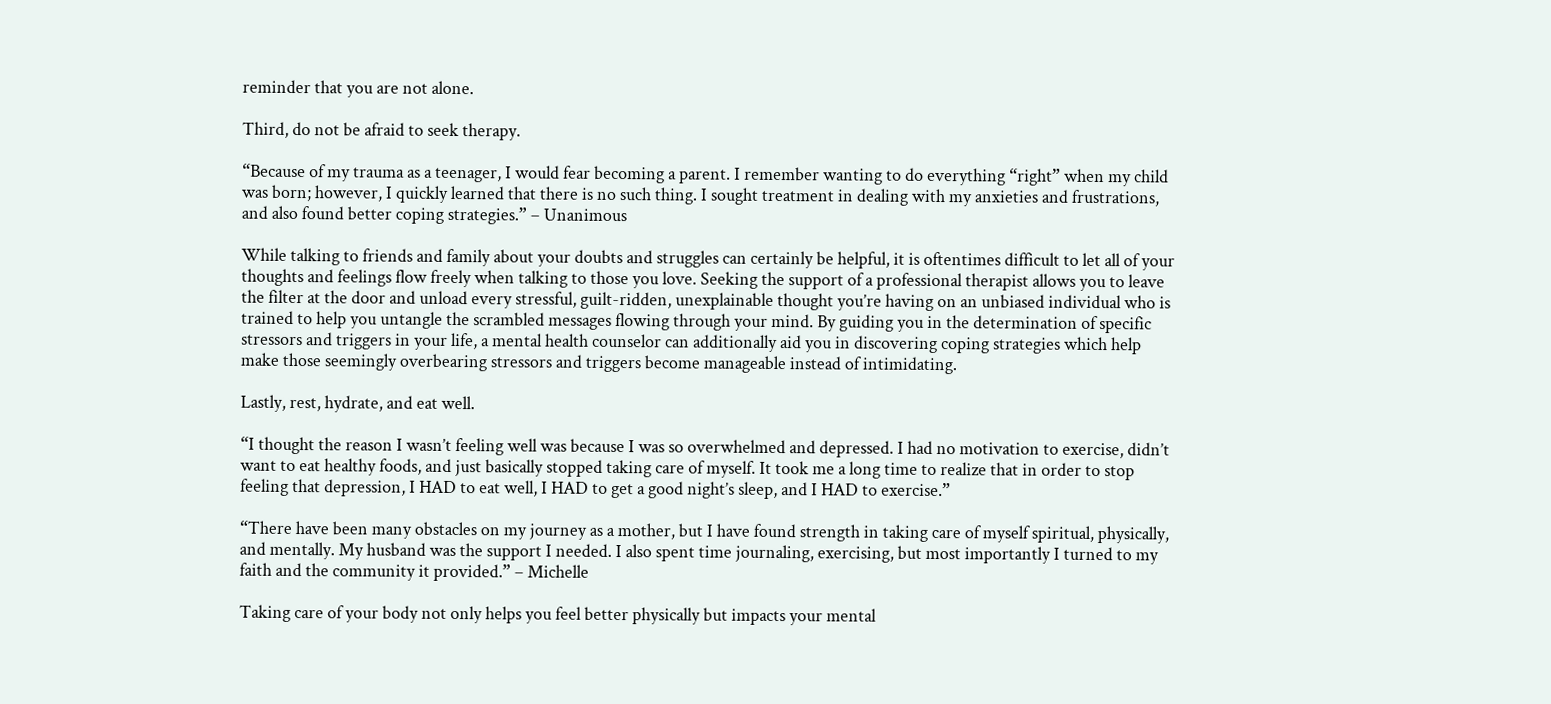reminder that you are not alone.

Third, do not be afraid to seek therapy.

“Because of my trauma as a teenager, I would fear becoming a parent. I remember wanting to do everything “right” when my child was born; however, I quickly learned that there is no such thing. I sought treatment in dealing with my anxieties and frustrations, and also found better coping strategies.” – Unanimous

While talking to friends and family about your doubts and struggles can certainly be helpful, it is oftentimes difficult to let all of your thoughts and feelings flow freely when talking to those you love. Seeking the support of a professional therapist allows you to leave the filter at the door and unload every stressful, guilt-ridden, unexplainable thought you’re having on an unbiased individual who is trained to help you untangle the scrambled messages flowing through your mind. By guiding you in the determination of specific stressors and triggers in your life, a mental health counselor can additionally aid you in discovering coping strategies which help make those seemingly overbearing stressors and triggers become manageable instead of intimidating.

Lastly, rest, hydrate, and eat well.

“I thought the reason I wasn’t feeling well was because I was so overwhelmed and depressed. I had no motivation to exercise, didn’t want to eat healthy foods, and just basically stopped taking care of myself. It took me a long time to realize that in order to stop feeling that depression, I HAD to eat well, I HAD to get a good night’s sleep, and I HAD to exercise.”

“There have been many obstacles on my journey as a mother, but I have found strength in taking care of myself spiritual, physically, and mentally. My husband was the support I needed. I also spent time journaling, exercising, but most importantly I turned to my faith and the community it provided.” – Michelle

Taking care of your body not only helps you feel better physically but impacts your mental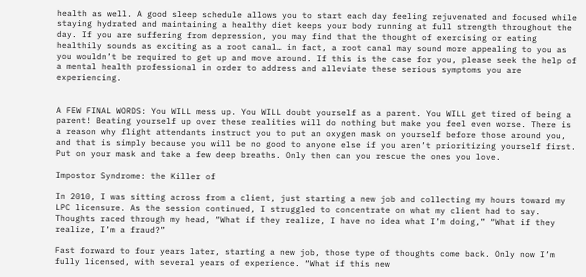health as well. A good sleep schedule allows you to start each day feeling rejuvenated and focused while staying hydrated and maintaining a healthy diet keeps your body running at full strength throughout the day. If you are suffering from depression, you may find that the thought of exercising or eating healthily sounds as exciting as a root canal… in fact, a root canal may sound more appealing to you as you wouldn’t be required to get up and move around. If this is the case for you, please seek the help of a mental health professional in order to address and alleviate these serious symptoms you are experiencing.


A FEW FINAL WORDS: You WILL mess up. You WILL doubt yourself as a parent. You WILL get tired of being a parent! Beating yourself up over these realities will do nothing but make you feel even worse. There is a reason why flight attendants instruct you to put an oxygen mask on yourself before those around you, and that is simply because you will be no good to anyone else if you aren’t prioritizing yourself first. Put on your mask and take a few deep breaths. Only then can you rescue the ones you love.

Impostor Syndrome: the Killer of

In 2010, I was sitting across from a client, just starting a new job and collecting my hours toward my LPC licensure. As the session continued, I struggled to concentrate on what my client had to say. Thoughts raced through my head, “What if they realize, I have no idea what I’m doing,” “What if they realize, I’m a fraud?”

Fast forward to four years later, starting a new job, those type of thoughts come back. Only now I’m fully licensed, with several years of experience. “What if this new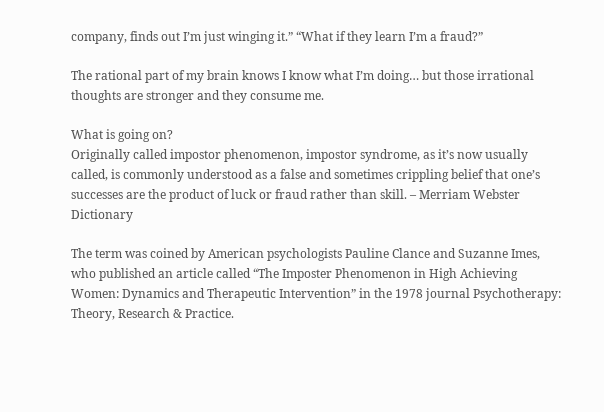company, finds out I’m just winging it.” “What if they learn I’m a fraud?”

The rational part of my brain knows I know what I’m doing… but those irrational thoughts are stronger and they consume me.

What is going on?
Originally called impostor phenomenon, impostor syndrome, as it’s now usually called, is commonly understood as a false and sometimes crippling belief that one’s successes are the product of luck or fraud rather than skill. – Merriam Webster Dictionary

The term was coined by American psychologists Pauline Clance and Suzanne Imes, who published an article called “The Imposter Phenomenon in High Achieving Women: Dynamics and Therapeutic Intervention” in the 1978 journal Psychotherapy: Theory, Research & Practice.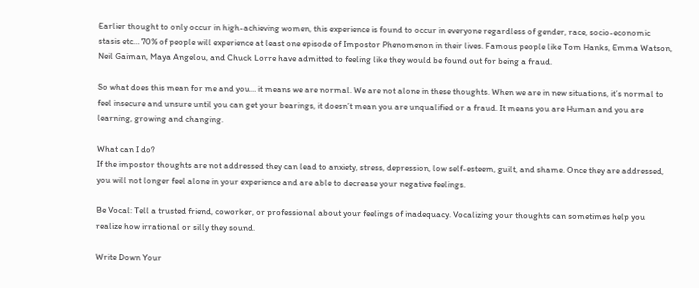Earlier thought to only occur in high-achieving women, this experience is found to occur in everyone regardless of gender, race, socio-economic stasis etc… 70% of people will experience at least one episode of Impostor Phenomenon in their lives. Famous people like Tom Hanks, Emma Watson, Neil Gaiman, Maya Angelou, and Chuck Lorre have admitted to feeling like they would be found out for being a fraud.

So what does this mean for me and you… it means we are normal. We are not alone in these thoughts. When we are in new situations, it’s normal to feel insecure and unsure until you can get your bearings, it doesn’t mean you are unqualified or a fraud. It means you are Human and you are learning, growing and changing.

What can I do?
If the impostor thoughts are not addressed they can lead to anxiety, stress, depression, low self-esteem, guilt, and shame. Once they are addressed, you will not longer feel alone in your experience and are able to decrease your negative feelings.

Be Vocal: Tell a trusted friend, coworker, or professional about your feelings of inadequacy. Vocalizing your thoughts can sometimes help you realize how irrational or silly they sound.

Write Down Your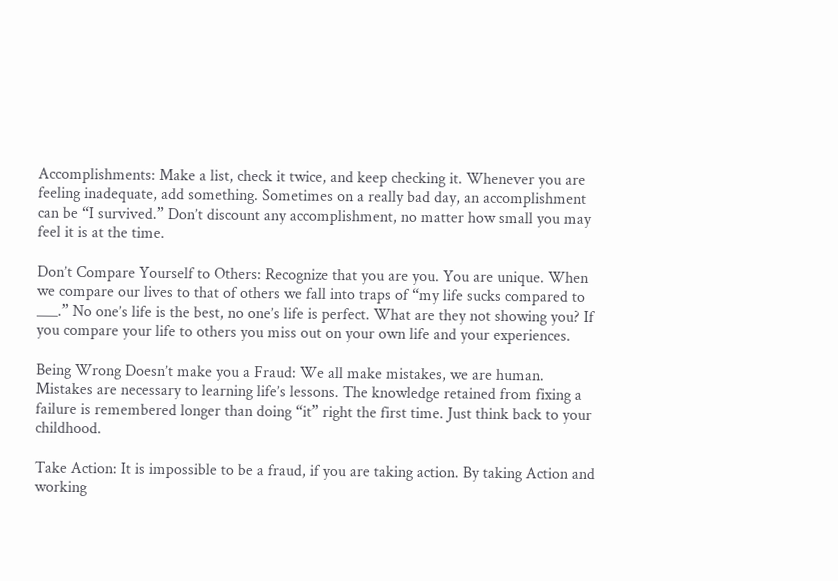Accomplishments: Make a list, check it twice, and keep checking it. Whenever you are feeling inadequate, add something. Sometimes on a really bad day, an accomplishment can be “I survived.” Don’t discount any accomplishment, no matter how small you may feel it is at the time.

Don’t Compare Yourself to Others: Recognize that you are you. You are unique. When we compare our lives to that of others we fall into traps of “my life sucks compared to ___.” No one’s life is the best, no one’s life is perfect. What are they not showing you? If you compare your life to others you miss out on your own life and your experiences.

Being Wrong Doesn’t make you a Fraud: We all make mistakes, we are human. Mistakes are necessary to learning life’s lessons. The knowledge retained from fixing a failure is remembered longer than doing “it” right the first time. Just think back to your childhood.

Take Action: It is impossible to be a fraud, if you are taking action. By taking Action and working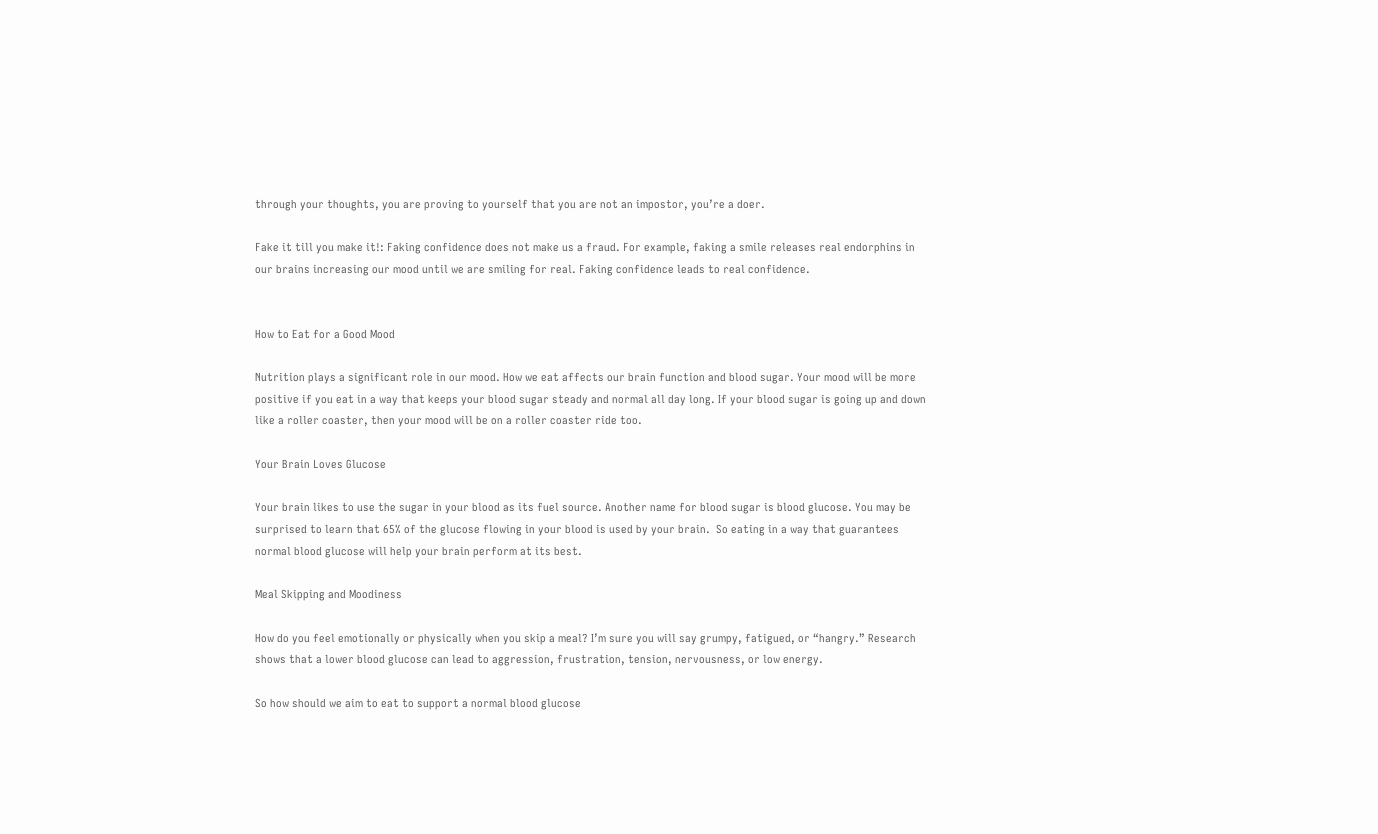through your thoughts, you are proving to yourself that you are not an impostor, you’re a doer.

Fake it till you make it!: Faking confidence does not make us a fraud. For example, faking a smile releases real endorphins in our brains increasing our mood until we are smiling for real. Faking confidence leads to real confidence.


How to Eat for a Good Mood

Nutrition plays a significant role in our mood. How we eat affects our brain function and blood sugar. Your mood will be more positive if you eat in a way that keeps your blood sugar steady and normal all day long. If your blood sugar is going up and down like a roller coaster, then your mood will be on a roller coaster ride too.

Your Brain Loves Glucose

Your brain likes to use the sugar in your blood as its fuel source. Another name for blood sugar is blood glucose. You may be surprised to learn that 65% of the glucose flowing in your blood is used by your brain.  So eating in a way that guarantees normal blood glucose will help your brain perform at its best.

Meal Skipping and Moodiness

How do you feel emotionally or physically when you skip a meal? I’m sure you will say grumpy, fatigued, or “hangry.” Research shows that a lower blood glucose can lead to aggression, frustration, tension, nervousness, or low energy.

So how should we aim to eat to support a normal blood glucose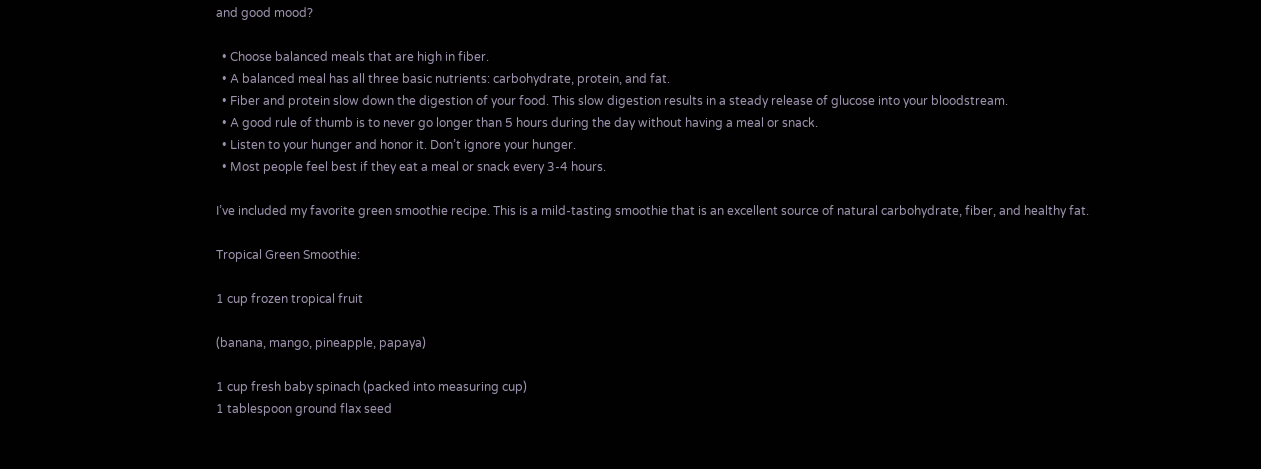and good mood?

  • Choose balanced meals that are high in fiber.
  • A balanced meal has all three basic nutrients: carbohydrate, protein, and fat.
  • Fiber and protein slow down the digestion of your food. This slow digestion results in a steady release of glucose into your bloodstream.
  • A good rule of thumb is to never go longer than 5 hours during the day without having a meal or snack.
  • Listen to your hunger and honor it. Don’t ignore your hunger.
  • Most people feel best if they eat a meal or snack every 3-4 hours.

I’ve included my favorite green smoothie recipe. This is a mild-tasting smoothie that is an excellent source of natural carbohydrate, fiber, and healthy fat.

Tropical Green Smoothie:

1 cup frozen tropical fruit

(banana, mango, pineapple, papaya)

1 cup fresh baby spinach (packed into measuring cup)
1 tablespoon ground flax seed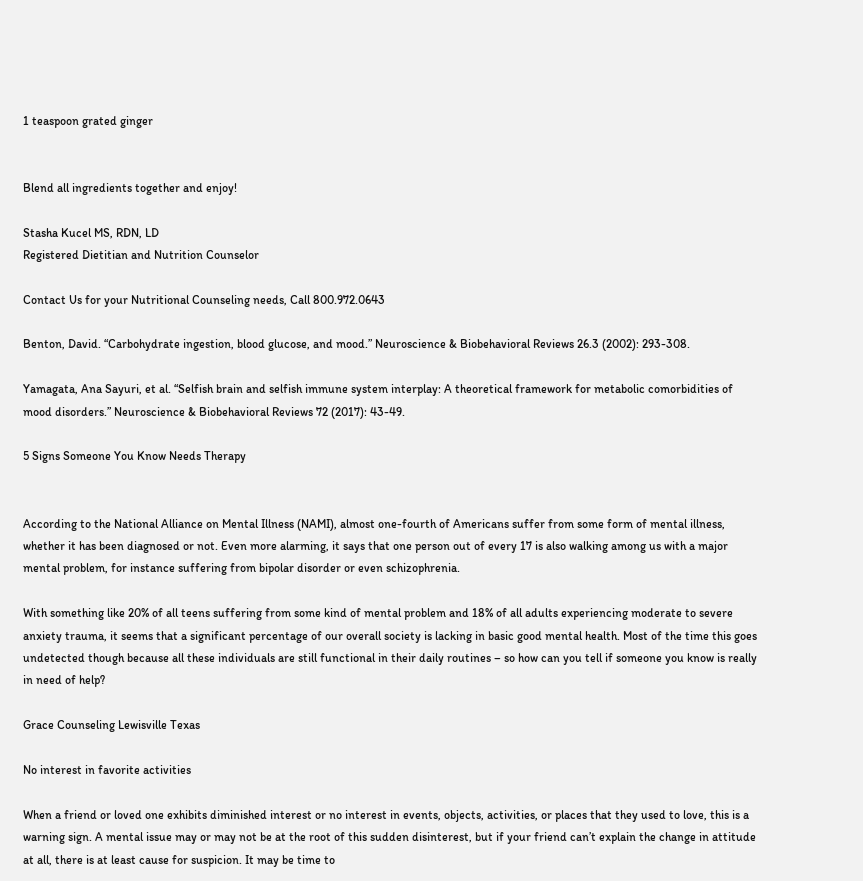1 teaspoon grated ginger


Blend all ingredients together and enjoy!

Stasha Kucel MS, RDN, LD
Registered Dietitian and Nutrition Counselor

Contact Us for your Nutritional Counseling needs, Call 800.972.0643

Benton, David. “Carbohydrate ingestion, blood glucose, and mood.” Neuroscience & Biobehavioral Reviews 26.3 (2002): 293-308.

Yamagata, Ana Sayuri, et al. “Selfish brain and selfish immune system interplay: A theoretical framework for metabolic comorbidities of mood disorders.” Neuroscience & Biobehavioral Reviews 72 (2017): 43-49.

5 Signs Someone You Know Needs Therapy


According to the National Alliance on Mental Illness (NAMI), almost one-fourth of Americans suffer from some form of mental illness, whether it has been diagnosed or not. Even more alarming, it says that one person out of every 17 is also walking among us with a major mental problem, for instance suffering from bipolar disorder or even schizophrenia.

With something like 20% of all teens suffering from some kind of mental problem and 18% of all adults experiencing moderate to severe anxiety trauma, it seems that a significant percentage of our overall society is lacking in basic good mental health. Most of the time this goes undetected though because all these individuals are still functional in their daily routines – so how can you tell if someone you know is really in need of help?

Grace Counseling Lewisville Texas

No interest in favorite activities

When a friend or loved one exhibits diminished interest or no interest in events, objects, activities, or places that they used to love, this is a warning sign. A mental issue may or may not be at the root of this sudden disinterest, but if your friend can’t explain the change in attitude at all, there is at least cause for suspicion. It may be time to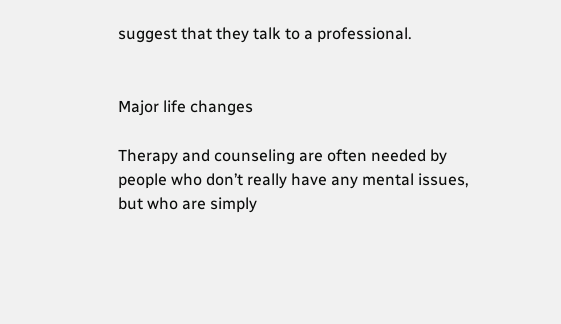suggest that they talk to a professional.


Major life changes

Therapy and counseling are often needed by people who don’t really have any mental issues, but who are simply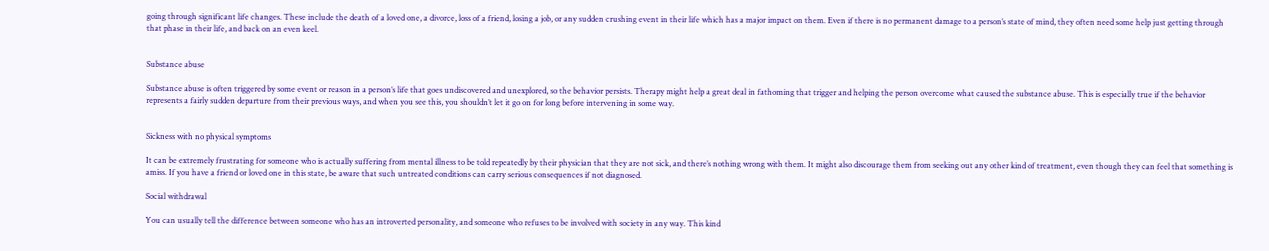going through significant life changes. These include the death of a loved one, a divorce, loss of a friend, losing a job, or any sudden crushing event in their life which has a major impact on them. Even if there is no permanent damage to a person’s state of mind, they often need some help just getting through that phase in their life, and back on an even keel.


Substance abuse

Substance abuse is often triggered by some event or reason in a person’s life that goes undiscovered and unexplored, so the behavior persists. Therapy might help a great deal in fathoming that trigger and helping the person overcome what caused the substance abuse. This is especially true if the behavior represents a fairly sudden departure from their previous ways, and when you see this, you shouldn’t let it go on for long before intervening in some way.


Sickness with no physical symptoms

It can be extremely frustrating for someone who is actually suffering from mental illness to be told repeatedly by their physician that they are not sick, and there’s nothing wrong with them. It might also discourage them from seeking out any other kind of treatment, even though they can feel that something is amiss. If you have a friend or loved one in this state, be aware that such untreated conditions can carry serious consequences if not diagnosed.

Social withdrawal

You can usually tell the difference between someone who has an introverted personality, and someone who refuses to be involved with society in any way. This kind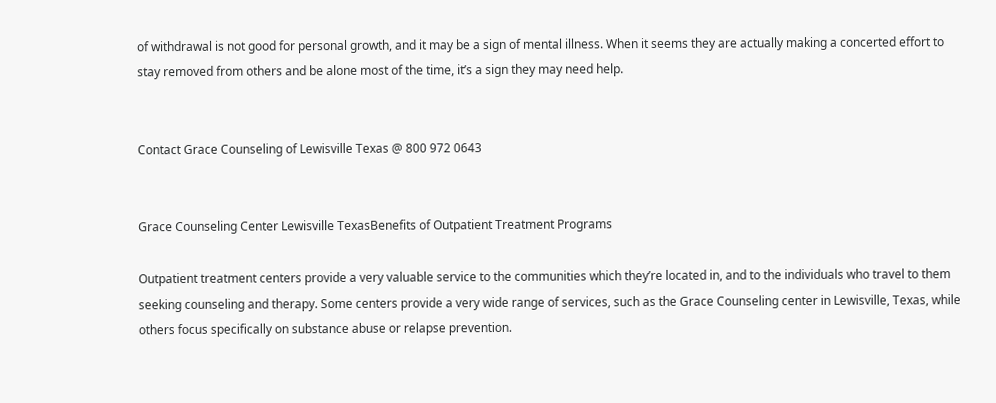of withdrawal is not good for personal growth, and it may be a sign of mental illness. When it seems they are actually making a concerted effort to stay removed from others and be alone most of the time, it’s a sign they may need help.


Contact Grace Counseling of Lewisville Texas @ 800 972 0643


Grace Counseling Center Lewisville TexasBenefits of Outpatient Treatment Programs

Outpatient treatment centers provide a very valuable service to the communities which they’re located in, and to the individuals who travel to them seeking counseling and therapy. Some centers provide a very wide range of services, such as the Grace Counseling center in Lewisville, Texas, while others focus specifically on substance abuse or relapse prevention.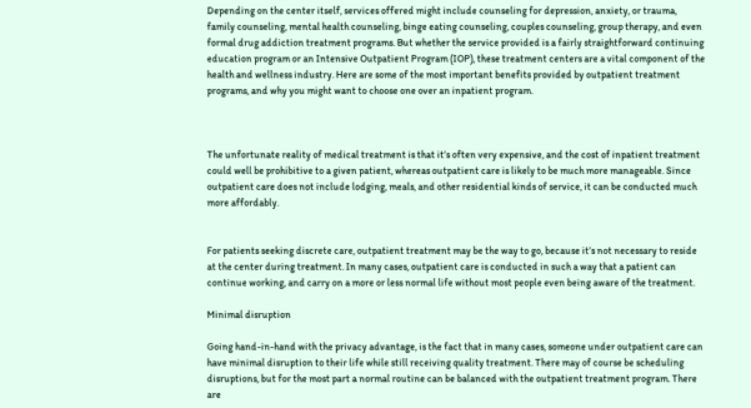Depending on the center itself, services offered might include counseling for depression, anxiety, or trauma, family counseling, mental health counseling, binge eating counseling, couples counseling, group therapy, and even formal drug addiction treatment programs. But whether the service provided is a fairly straightforward continuing education program or an Intensive Outpatient Program (IOP), these treatment centers are a vital component of the health and wellness industry. Here are some of the most important benefits provided by outpatient treatment programs, and why you might want to choose one over an inpatient program.



The unfortunate reality of medical treatment is that it’s often very expensive, and the cost of inpatient treatment could well be prohibitive to a given patient, whereas outpatient care is likely to be much more manageable. Since outpatient care does not include lodging, meals, and other residential kinds of service, it can be conducted much more affordably.


For patients seeking discrete care, outpatient treatment may be the way to go, because it’s not necessary to reside at the center during treatment. In many cases, outpatient care is conducted in such a way that a patient can continue working, and carry on a more or less normal life without most people even being aware of the treatment.

Minimal disruption

Going hand-in-hand with the privacy advantage, is the fact that in many cases, someone under outpatient care can have minimal disruption to their life while still receiving quality treatment. There may of course be scheduling disruptions, but for the most part a normal routine can be balanced with the outpatient treatment program. There are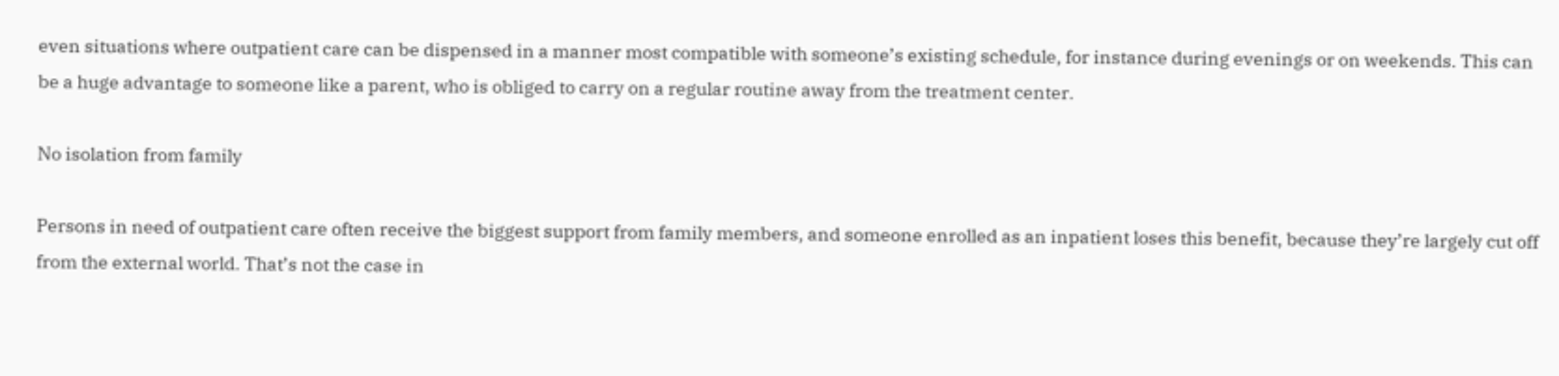even situations where outpatient care can be dispensed in a manner most compatible with someone’s existing schedule, for instance during evenings or on weekends. This can be a huge advantage to someone like a parent, who is obliged to carry on a regular routine away from the treatment center.

No isolation from family

Persons in need of outpatient care often receive the biggest support from family members, and someone enrolled as an inpatient loses this benefit, because they’re largely cut off from the external world. That’s not the case in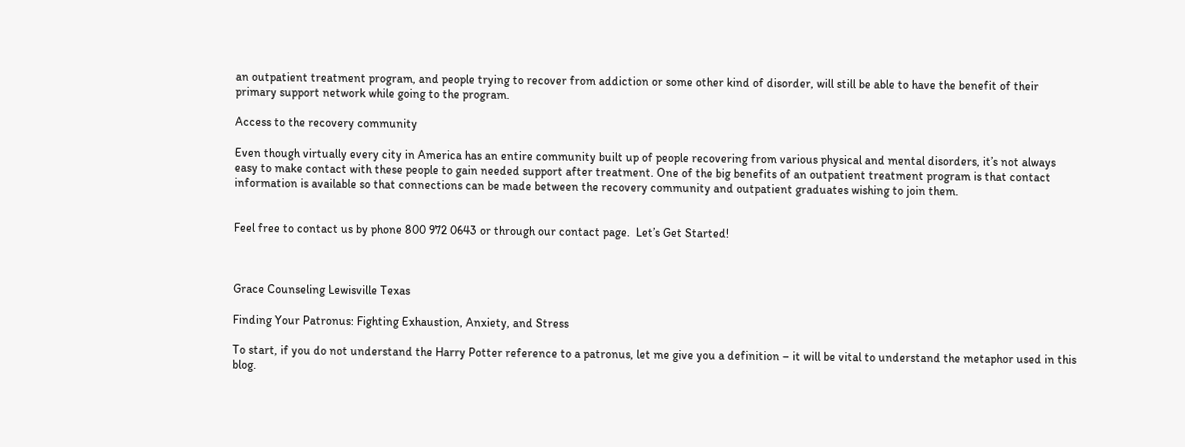an outpatient treatment program, and people trying to recover from addiction or some other kind of disorder, will still be able to have the benefit of their primary support network while going to the program.

Access to the recovery community

Even though virtually every city in America has an entire community built up of people recovering from various physical and mental disorders, it’s not always easy to make contact with these people to gain needed support after treatment. One of the big benefits of an outpatient treatment program is that contact information is available so that connections can be made between the recovery community and outpatient graduates wishing to join them.


Feel free to contact us by phone 800 972 0643 or through our contact page.  Let’s Get Started!



Grace Counseling Lewisville Texas

Finding Your Patronus: Fighting Exhaustion, Anxiety, and Stress

To start, if you do not understand the Harry Potter reference to a patronus, let me give you a definition – it will be vital to understand the metaphor used in this blog.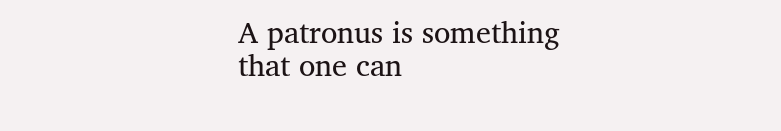A patronus is something that one can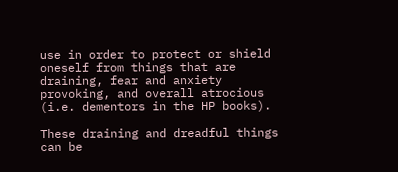use in order to protect or shield oneself from things that are draining, fear and anxiety provoking, and overall atrocious (i.e. dementors in the HP books).

These draining and dreadful things can be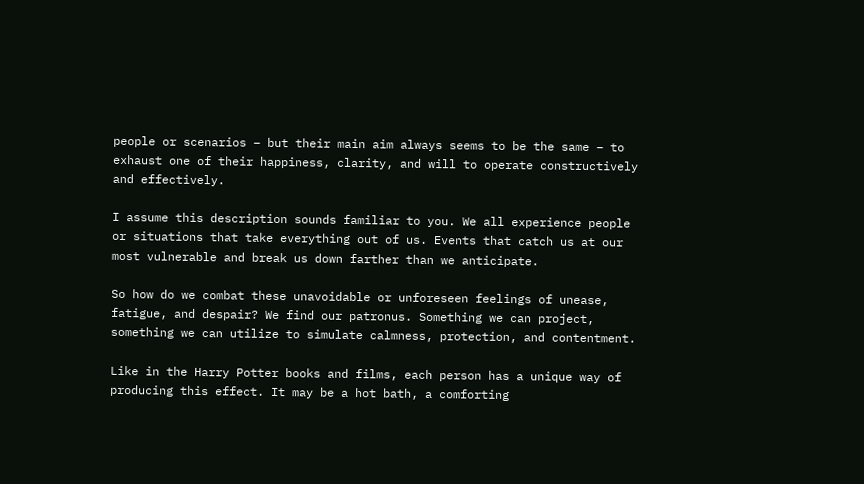people or scenarios – but their main aim always seems to be the same – to exhaust one of their happiness, clarity, and will to operate constructively and effectively.

I assume this description sounds familiar to you. We all experience people or situations that take everything out of us. Events that catch us at our most vulnerable and break us down farther than we anticipate.

So how do we combat these unavoidable or unforeseen feelings of unease, fatigue, and despair? We find our patronus. Something we can project, something we can utilize to simulate calmness, protection, and contentment.

Like in the Harry Potter books and films, each person has a unique way of producing this effect. It may be a hot bath, a comforting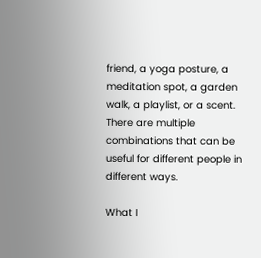friend, a yoga posture, a meditation spot, a garden walk, a playlist, or a scent. There are multiple combinations that can be useful for different people in different ways.

What I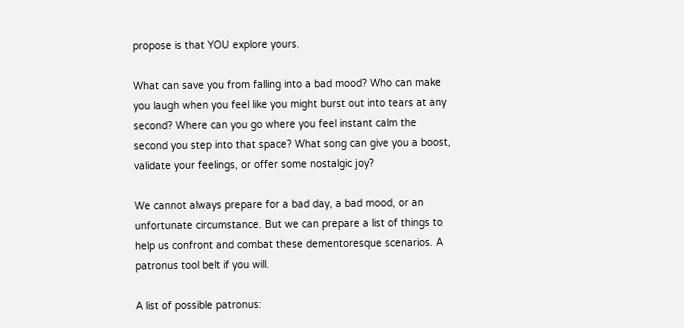propose is that YOU explore yours.

What can save you from falling into a bad mood? Who can make you laugh when you feel like you might burst out into tears at any second? Where can you go where you feel instant calm the second you step into that space? What song can give you a boost, validate your feelings, or offer some nostalgic joy?

We cannot always prepare for a bad day, a bad mood, or an unfortunate circumstance. But we can prepare a list of things to help us confront and combat these dementoresque scenarios. A patronus tool belt if you will.

A list of possible patronus: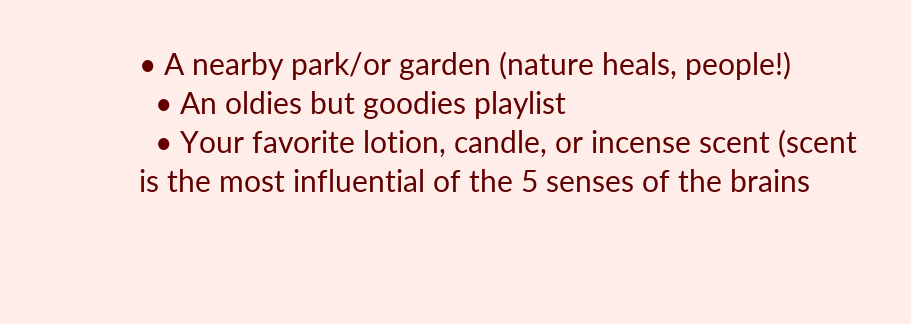• A nearby park/or garden (nature heals, people!)
  • An oldies but goodies playlist
  • Your favorite lotion, candle, or incense scent (scent is the most influential of the 5 senses of the brains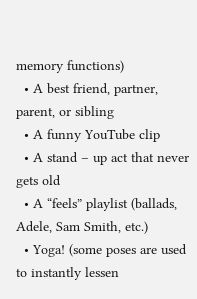memory functions)
  • A best friend, partner, parent, or sibling
  • A funny YouTube clip
  • A stand – up act that never gets old
  • A “feels” playlist (ballads, Adele, Sam Smith, etc.)
  • Yoga! (some poses are used to instantly lessen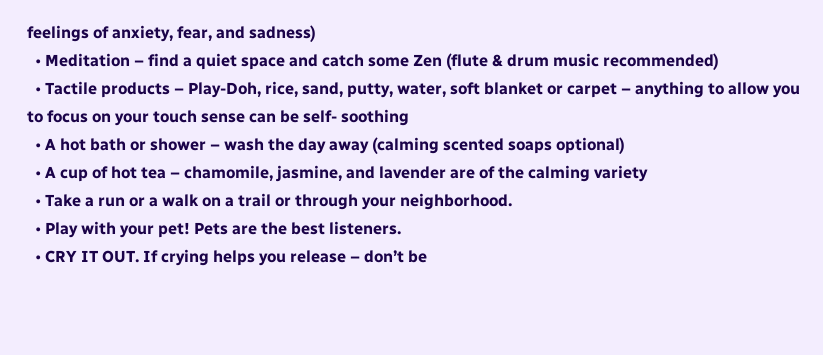feelings of anxiety, fear, and sadness)
  • Meditation – find a quiet space and catch some Zen (flute & drum music recommended)
  • Tactile products – Play-Doh, rice, sand, putty, water, soft blanket or carpet – anything to allow you to focus on your touch sense can be self- soothing
  • A hot bath or shower – wash the day away (calming scented soaps optional)
  • A cup of hot tea – chamomile, jasmine, and lavender are of the calming variety
  • Take a run or a walk on a trail or through your neighborhood.
  • Play with your pet! Pets are the best listeners.
  • CRY IT OUT. If crying helps you release – don’t be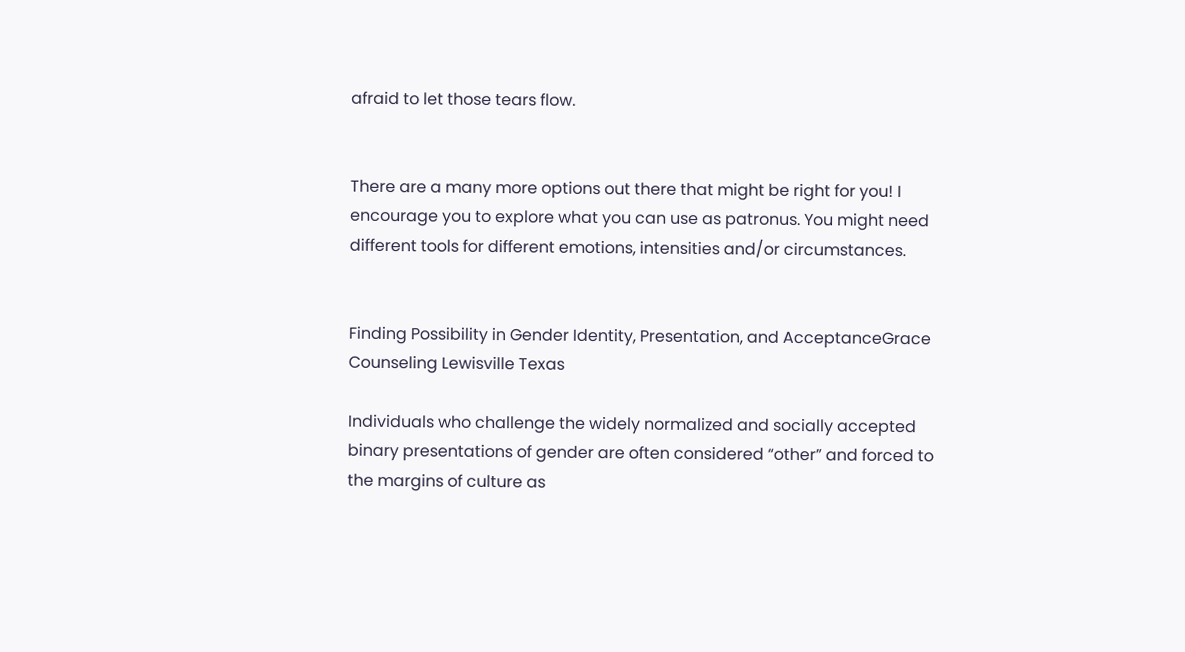afraid to let those tears flow.


There are a many more options out there that might be right for you! I encourage you to explore what you can use as patronus. You might need different tools for different emotions, intensities and/or circumstances.


Finding Possibility in Gender Identity, Presentation, and AcceptanceGrace Counseling Lewisville Texas

Individuals who challenge the widely normalized and socially accepted binary presentations of gender are often considered “other” and forced to the margins of culture as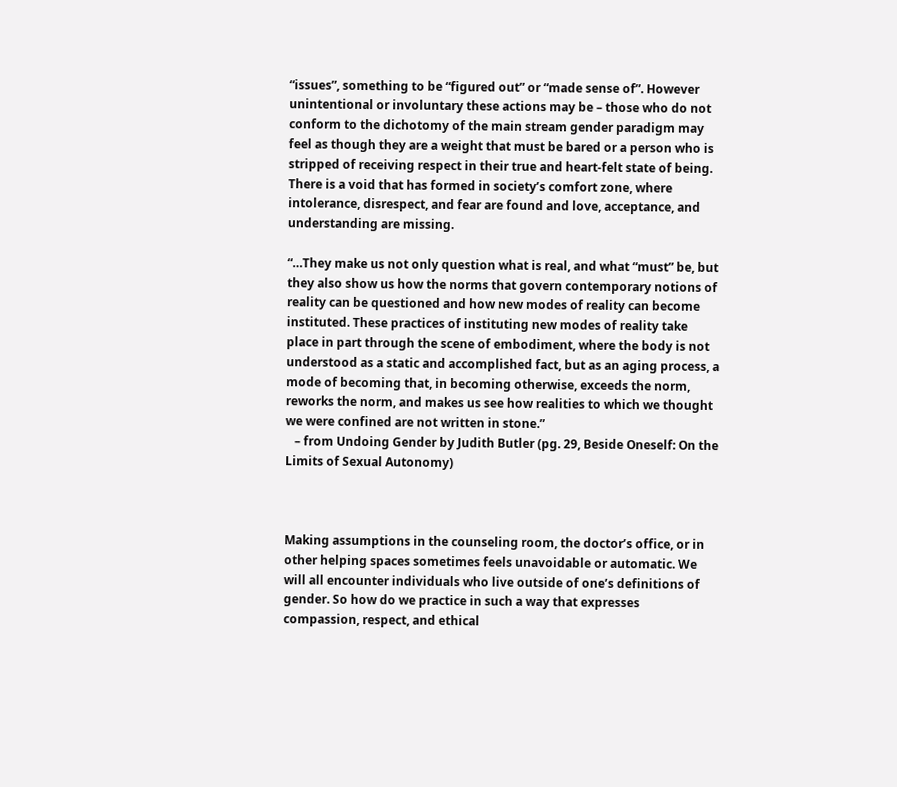“issues”, something to be “figured out” or “made sense of”. However unintentional or involuntary these actions may be – those who do not conform to the dichotomy of the main stream gender paradigm may feel as though they are a weight that must be bared or a person who is stripped of receiving respect in their true and heart-felt state of being. There is a void that has formed in society’s comfort zone, where intolerance, disrespect, and fear are found and love, acceptance, and understanding are missing.

“…They make us not only question what is real, and what “must” be, but they also show us how the norms that govern contemporary notions of reality can be questioned and how new modes of reality can become instituted. These practices of instituting new modes of reality take place in part through the scene of embodiment, where the body is not understood as a static and accomplished fact, but as an aging process, a mode of becoming that, in becoming otherwise, exceeds the norm, reworks the norm, and makes us see how realities to which we thought we were confined are not written in stone.”
   – from Undoing Gender by Judith Butler (pg. 29, Beside Oneself: On the Limits of Sexual Autonomy)



Making assumptions in the counseling room, the doctor’s office, or in other helping spaces sometimes feels unavoidable or automatic. We will all encounter individuals who live outside of one’s definitions of gender. So how do we practice in such a way that expresses compassion, respect, and ethical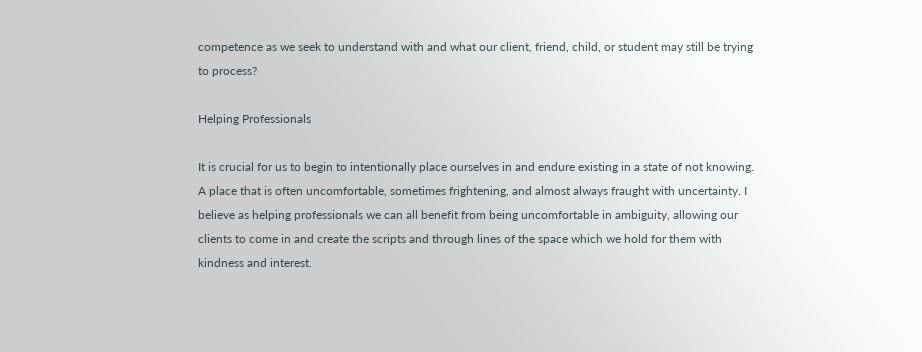competence as we seek to understand with and what our client, friend, child, or student may still be trying to process?

Helping Professionals

It is crucial for us to begin to intentionally place ourselves in and endure existing in a state of not knowing. A place that is often uncomfortable, sometimes frightening, and almost always fraught with uncertainty. I believe as helping professionals we can all benefit from being uncomfortable in ambiguity, allowing our clients to come in and create the scripts and through lines of the space which we hold for them with kindness and interest.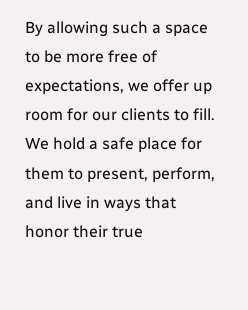By allowing such a space to be more free of expectations, we offer up room for our clients to fill. We hold a safe place for them to present, perform, and live in ways that honor their true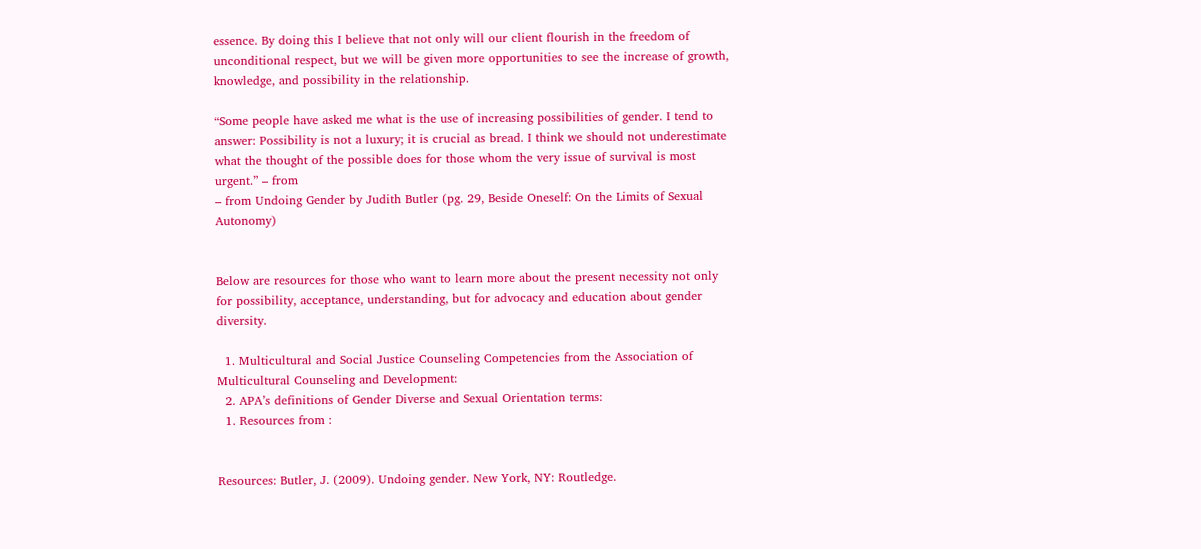essence. By doing this I believe that not only will our client flourish in the freedom of unconditional respect, but we will be given more opportunities to see the increase of growth, knowledge, and possibility in the relationship.

“Some people have asked me what is the use of increasing possibilities of gender. I tend to answer: Possibility is not a luxury; it is crucial as bread. I think we should not underestimate what the thought of the possible does for those whom the very issue of survival is most urgent.” – from
– from Undoing Gender by Judith Butler (pg. 29, Beside Oneself: On the Limits of Sexual Autonomy)


Below are resources for those who want to learn more about the present necessity not only for possibility, acceptance, understanding, but for advocacy and education about gender diversity.

  1. Multicultural and Social Justice Counseling Competencies from the Association of Multicultural Counseling and Development:
  2. APA’s definitions of Gender Diverse and Sexual Orientation terms:
  1. Resources from :


Resources: Butler, J. (2009). Undoing gender. New York, NY: Routledge.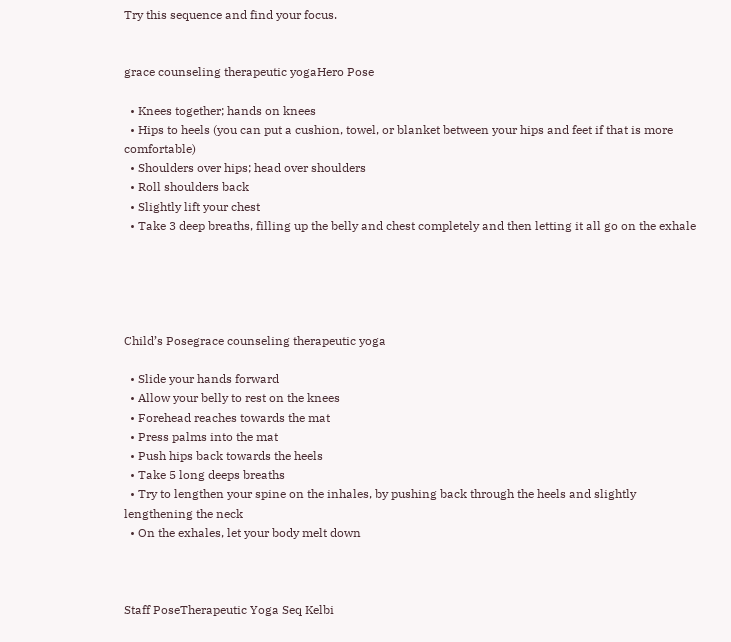Try this sequence and find your focus.


grace counseling therapeutic yogaHero Pose

  • Knees together; hands on knees
  • Hips to heels (you can put a cushion, towel, or blanket between your hips and feet if that is more comfortable)
  • Shoulders over hips; head over shoulders
  • Roll shoulders back
  • Slightly lift your chest
  • Take 3 deep breaths, filling up the belly and chest completely and then letting it all go on the exhale





Child’s Posegrace counseling therapeutic yoga

  • Slide your hands forward
  • Allow your belly to rest on the knees
  • Forehead reaches towards the mat
  • Press palms into the mat
  • Push hips back towards the heels
  • Take 5 long deeps breaths
  • Try to lengthen your spine on the inhales, by pushing back through the heels and slightly lengthening the neck
  • On the exhales, let your body melt down



Staff PoseTherapeutic Yoga Seq Kelbi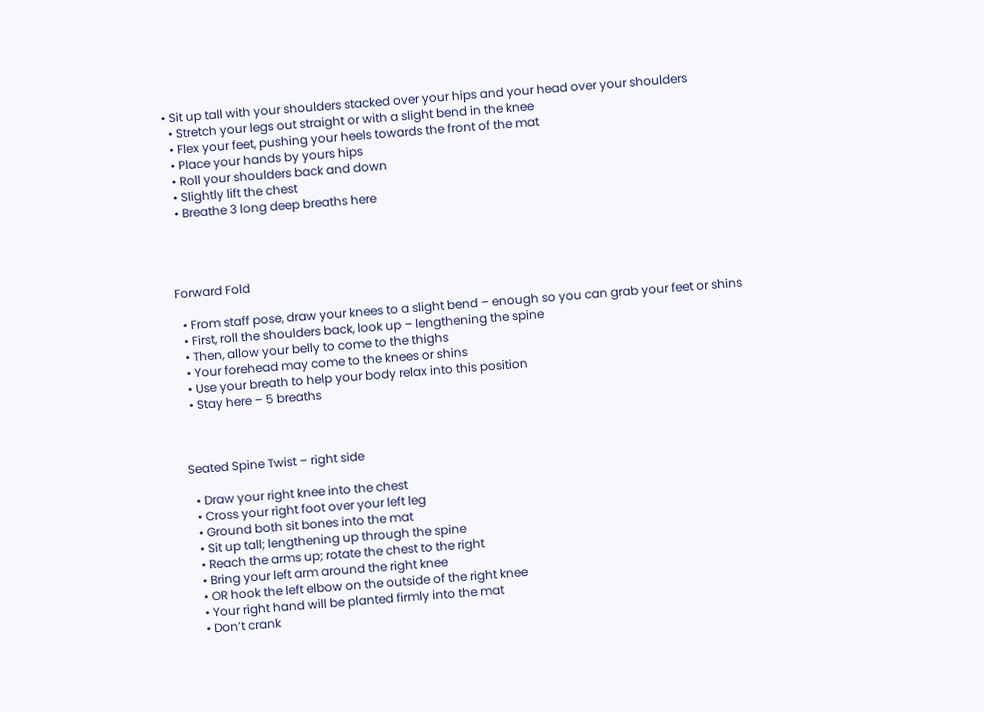• Sit up tall with your shoulders stacked over your hips and your head over your shoulders
  • Stretch your legs out straight or with a slight bend in the knee
  • Flex your feet, pushing your heels towards the front of the mat
  • Place your hands by yours hips
  • Roll your shoulders back and down
  • Slightly lift the chest
  • Breathe 3 long deep breaths here




Forward Fold

  • From staff pose, draw your knees to a slight bend – enough so you can grab your feet or shins
  • First, roll the shoulders back, look up – lengthening the spine
  • Then, allow your belly to come to the thighs
  • Your forehead may come to the knees or shins
  • Use your breath to help your body relax into this position
  • Stay here – 5 breaths



Seated Spine Twist – right side

  • Draw your right knee into the chest
  • Cross your right foot over your left leg
  • Ground both sit bones into the mat
  • Sit up tall; lengthening up through the spine
  • Reach the arms up; rotate the chest to the right
  • Bring your left arm around the right knee
  • OR hook the left elbow on the outside of the right knee
  • Your right hand will be planted firmly into the mat
  • Don’t crank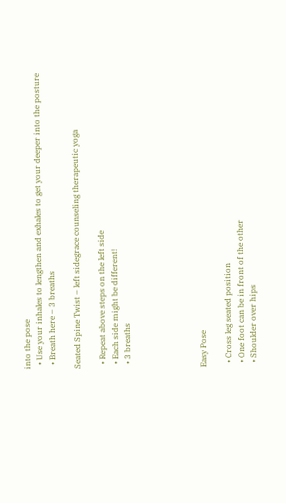into the pose
  • Use your inhales to lengthen and exhales to get your deeper into the posture
  • Breath here – 3 breaths

Seated Spine Twist – left sidegrace counseling therapeutic yoga

  • Repeat above steps on the left side
  • Each side might be different!
  • 3 breaths





Easy Pose

  • Cross leg seated position
  • One foot can be in front of the other
  • Shoulder over hips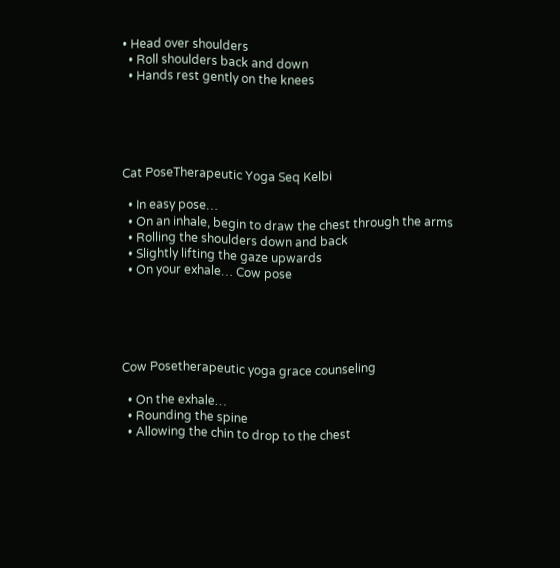• Head over shoulders
  • Roll shoulders back and down
  • Hands rest gently on the knees





Cat PoseTherapeutic Yoga Seq Kelbi

  • In easy pose…
  • On an inhale, begin to draw the chest through the arms
  • Rolling the shoulders down and back
  • Slightly lifting the gaze upwards
  • On your exhale… Cow pose





Cow Posetherapeutic yoga grace counseling

  • On the exhale…
  • Rounding the spine
  • Allowing the chin to drop to the chest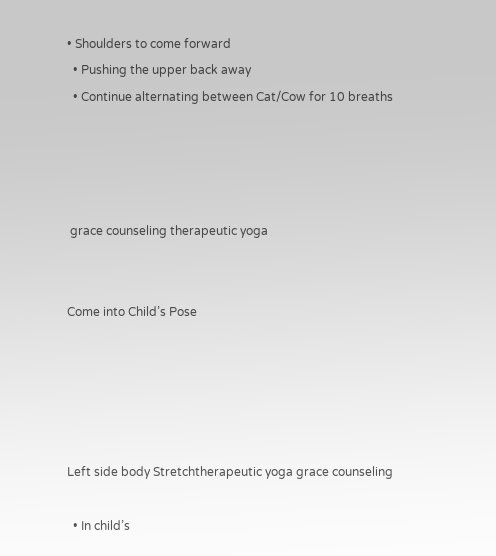• Shoulders to come forward
  • Pushing the upper back away
  • Continue alternating between Cat/Cow for 10 breaths




 grace counseling therapeutic yoga


Come into Child’s Pose





Left side body Stretchtherapeutic yoga grace counseling

  • In child’s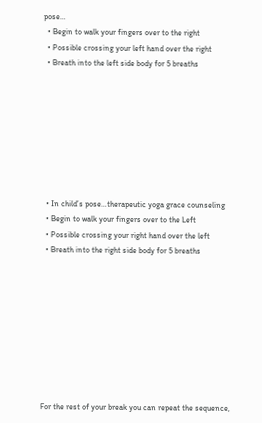pose…
  • Begin to walk your fingers over to the right
  • Possible crossing your left hand over the right
  • Breath into the left side body for 5 breaths








  • In child’s pose…therapeutic yoga grace counseling
  • Begin to walk your fingers over to the Left
  • Possible crossing your right hand over the left
  • Breath into the right side body for 5 breaths









For the rest of your break you can repeat the sequence,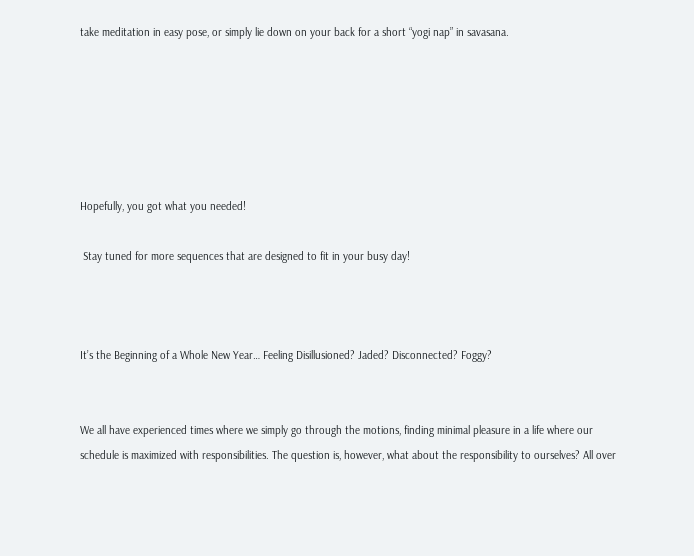take meditation in easy pose, or simply lie down on your back for a short “yogi nap” in savasana.






Hopefully, you got what you needed!

 Stay tuned for more sequences that are designed to fit in your busy day!



It’s the Beginning of a Whole New Year… Feeling Disillusioned? Jaded? Disconnected? Foggy?


We all have experienced times where we simply go through the motions, finding minimal pleasure in a life where our schedule is maximized with responsibilities. The question is, however, what about the responsibility to ourselves? All over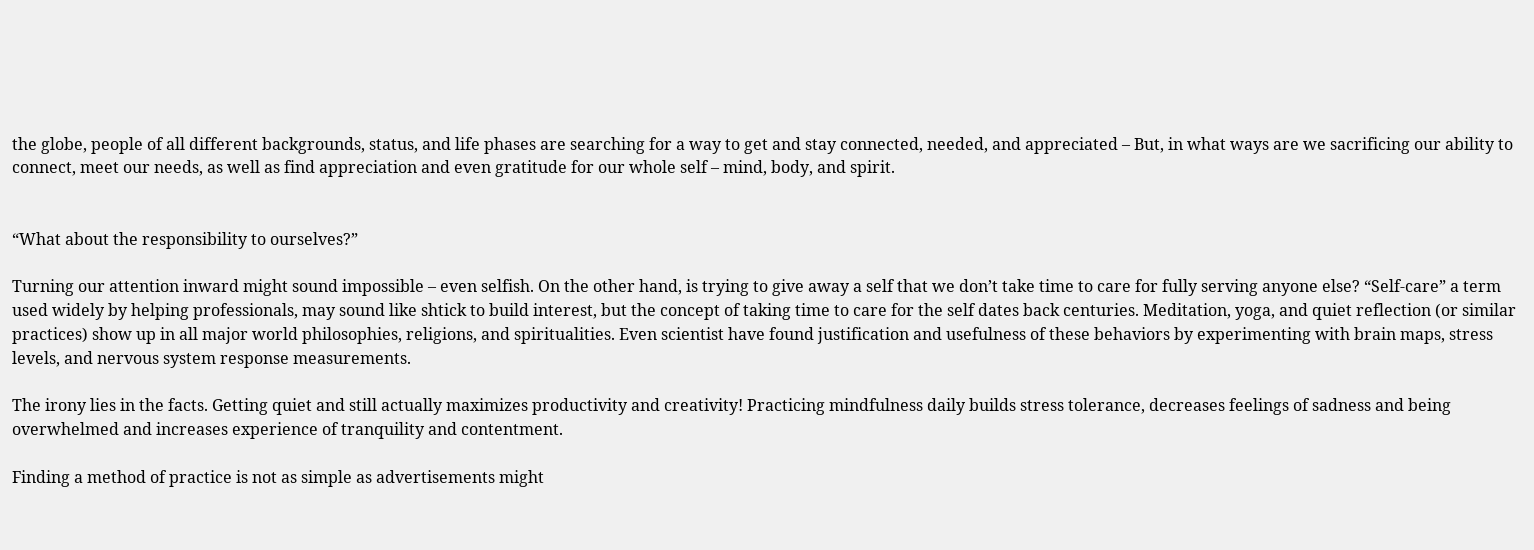the globe, people of all different backgrounds, status, and life phases are searching for a way to get and stay connected, needed, and appreciated – But, in what ways are we sacrificing our ability to connect, meet our needs, as well as find appreciation and even gratitude for our whole self – mind, body, and spirit.


“What about the responsibility to ourselves?”

Turning our attention inward might sound impossible – even selfish. On the other hand, is trying to give away a self that we don’t take time to care for fully serving anyone else? “Self-care” a term used widely by helping professionals, may sound like shtick to build interest, but the concept of taking time to care for the self dates back centuries. Meditation, yoga, and quiet reflection (or similar practices) show up in all major world philosophies, religions, and spiritualities. Even scientist have found justification and usefulness of these behaviors by experimenting with brain maps, stress levels, and nervous system response measurements.

The irony lies in the facts. Getting quiet and still actually maximizes productivity and creativity! Practicing mindfulness daily builds stress tolerance, decreases feelings of sadness and being overwhelmed and increases experience of tranquility and contentment.

Finding a method of practice is not as simple as advertisements might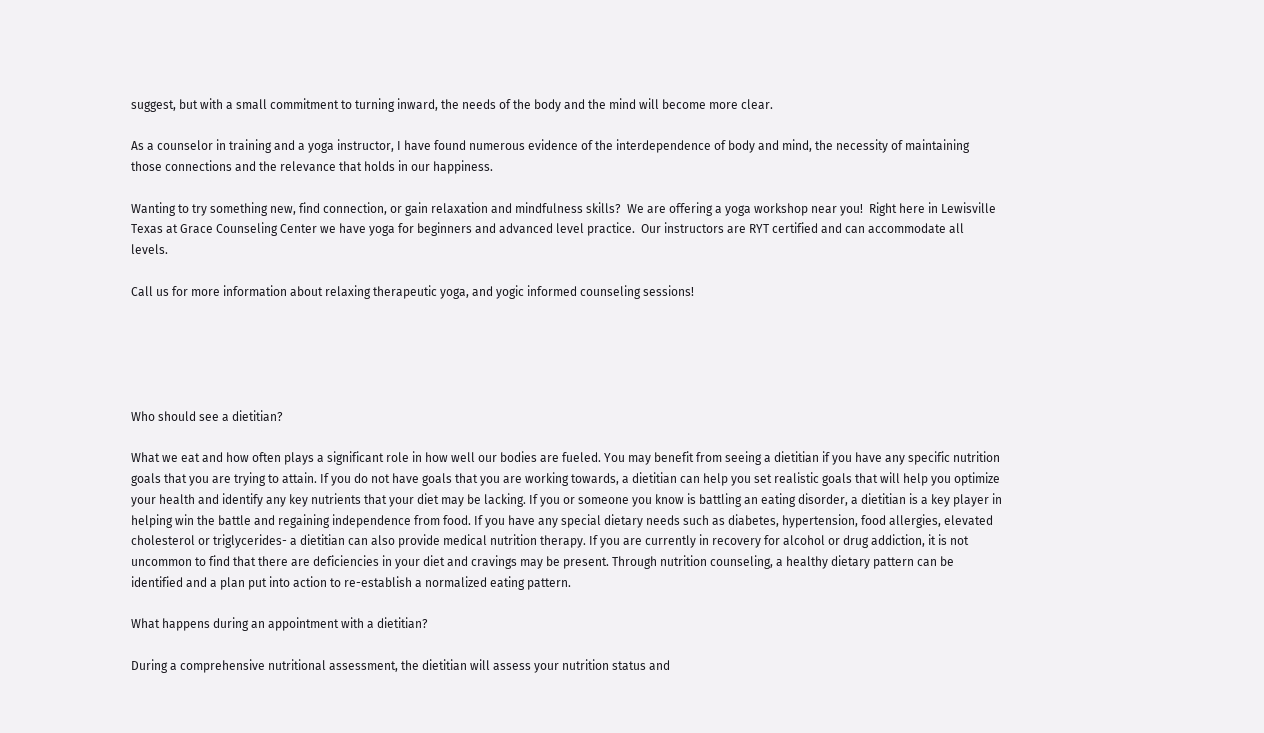suggest, but with a small commitment to turning inward, the needs of the body and the mind will become more clear.

As a counselor in training and a yoga instructor, I have found numerous evidence of the interdependence of body and mind, the necessity of maintaining those connections and the relevance that holds in our happiness.

Wanting to try something new, find connection, or gain relaxation and mindfulness skills?  We are offering a yoga workshop near you!  Right here in Lewisville Texas at Grace Counseling Center we have yoga for beginners and advanced level practice.  Our instructors are RYT certified and can accommodate all levels.

Call us for more information about relaxing therapeutic yoga, and yogic informed counseling sessions!





Who should see a dietitian?

What we eat and how often plays a significant role in how well our bodies are fueled. You may benefit from seeing a dietitian if you have any specific nutrition goals that you are trying to attain. If you do not have goals that you are working towards, a dietitian can help you set realistic goals that will help you optimize your health and identify any key nutrients that your diet may be lacking. If you or someone you know is battling an eating disorder, a dietitian is a key player in helping win the battle and regaining independence from food. If you have any special dietary needs such as diabetes, hypertension, food allergies, elevated cholesterol or triglycerides- a dietitian can also provide medical nutrition therapy. If you are currently in recovery for alcohol or drug addiction, it is not uncommon to find that there are deficiencies in your diet and cravings may be present. Through nutrition counseling, a healthy dietary pattern can be identified and a plan put into action to re-establish a normalized eating pattern.

What happens during an appointment with a dietitian?

During a comprehensive nutritional assessment, the dietitian will assess your nutrition status and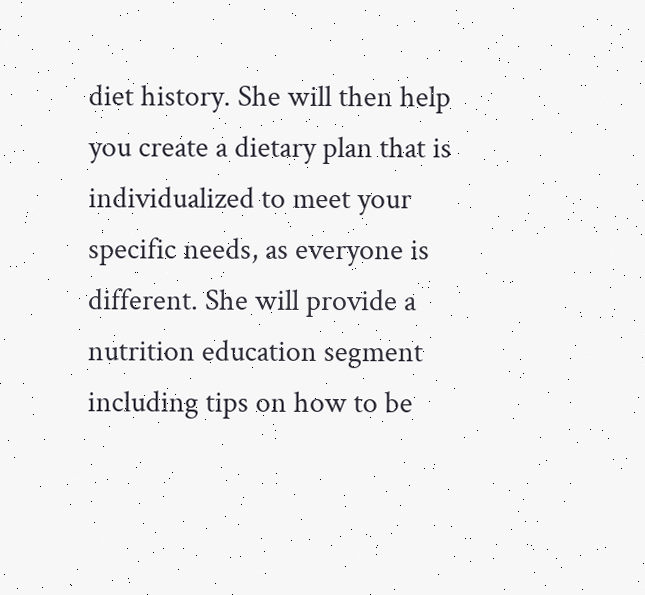diet history. She will then help you create a dietary plan that is individualized to meet your specific needs, as everyone is different. She will provide a nutrition education segment including tips on how to be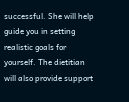successful. She will help guide you in setting realistic goals for yourself. The dietitian will also provide support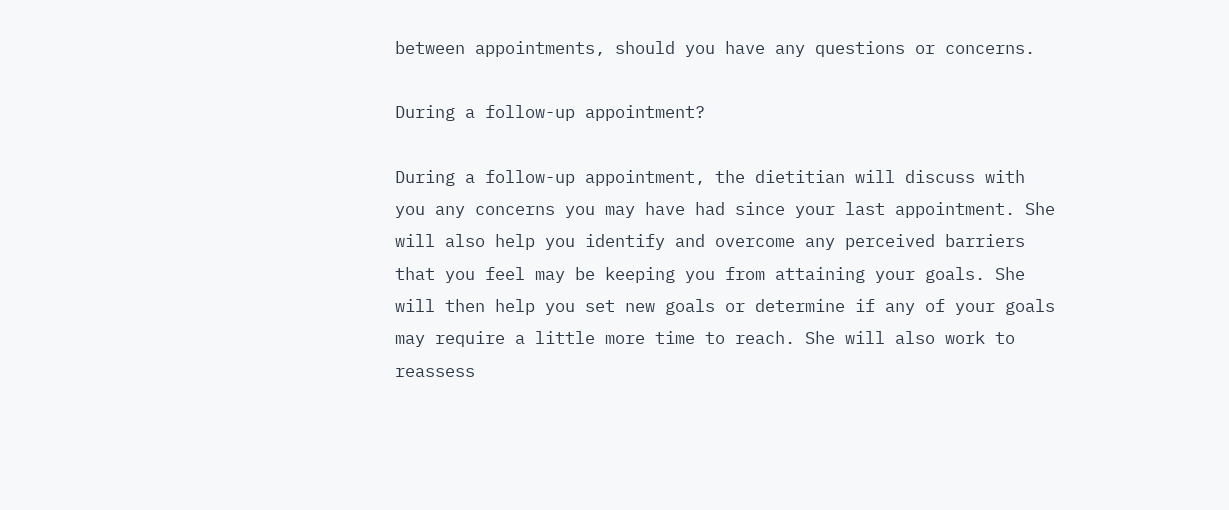between appointments, should you have any questions or concerns.

During a follow-up appointment?

During a follow-up appointment, the dietitian will discuss with you any concerns you may have had since your last appointment. She will also help you identify and overcome any perceived barriers that you feel may be keeping you from attaining your goals. She will then help you set new goals or determine if any of your goals may require a little more time to reach. She will also work to reassess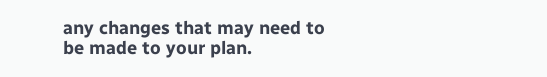any changes that may need to be made to your plan.